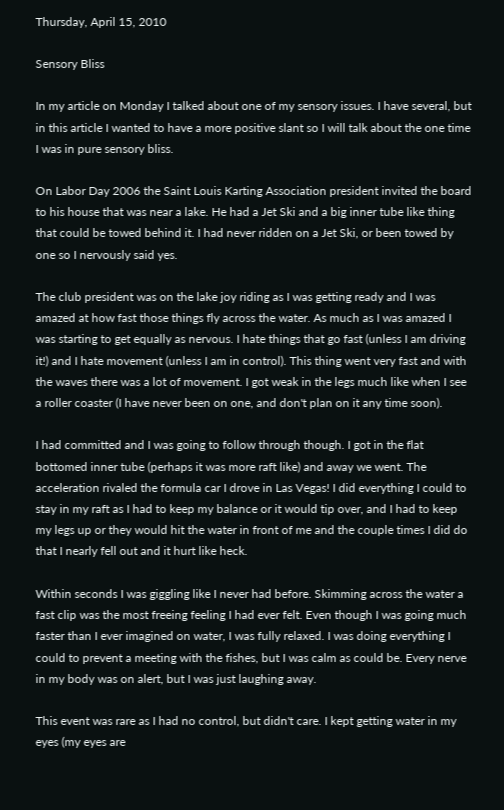Thursday, April 15, 2010

Sensory Bliss

In my article on Monday I talked about one of my sensory issues. I have several, but in this article I wanted to have a more positive slant so I will talk about the one time I was in pure sensory bliss.

On Labor Day 2006 the Saint Louis Karting Association president invited the board to his house that was near a lake. He had a Jet Ski and a big inner tube like thing that could be towed behind it. I had never ridden on a Jet Ski, or been towed by one so I nervously said yes.

The club president was on the lake joy riding as I was getting ready and I was amazed at how fast those things fly across the water. As much as I was amazed I was starting to get equally as nervous. I hate things that go fast (unless I am driving it!) and I hate movement (unless I am in control). This thing went very fast and with the waves there was a lot of movement. I got weak in the legs much like when I see a roller coaster (I have never been on one, and don't plan on it any time soon).

I had committed and I was going to follow through though. I got in the flat bottomed inner tube (perhaps it was more raft like) and away we went. The acceleration rivaled the formula car I drove in Las Vegas! I did everything I could to stay in my raft as I had to keep my balance or it would tip over, and I had to keep my legs up or they would hit the water in front of me and the couple times I did do that I nearly fell out and it hurt like heck.

Within seconds I was giggling like I never had before. Skimming across the water a fast clip was the most freeing feeling I had ever felt. Even though I was going much faster than I ever imagined on water, I was fully relaxed. I was doing everything I could to prevent a meeting with the fishes, but I was calm as could be. Every nerve in my body was on alert, but I was just laughing away.

This event was rare as I had no control, but didn't care. I kept getting water in my eyes (my eyes are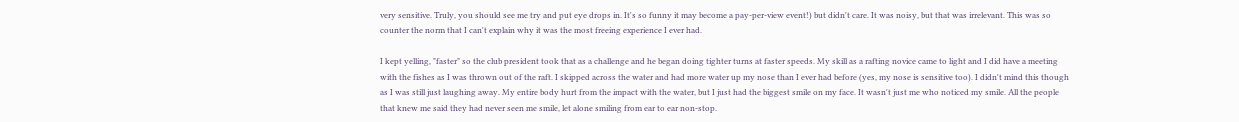very sensitive. Truly, you should see me try and put eye drops in. It's so funny it may become a pay-per-view event!) but didn't care. It was noisy, but that was irrelevant. This was so counter the norm that I can't explain why it was the most freeing experience I ever had.

I kept yelling, "faster" so the club president took that as a challenge and he began doing tighter turns at faster speeds. My skill as a rafting novice came to light and I did have a meeting with the fishes as I was thrown out of the raft. I skipped across the water and had more water up my nose than I ever had before (yes, my nose is sensitive too). I didn't mind this though as I was still just laughing away. My entire body hurt from the impact with the water, but I just had the biggest smile on my face. It wasn't just me who noticed my smile. All the people that knew me said they had never seen me smile, let alone smiling from ear to ear non-stop.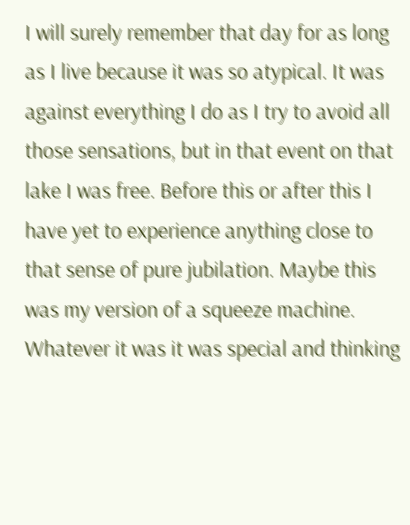I will surely remember that day for as long as I live because it was so atypical. It was against everything I do as I try to avoid all those sensations, but in that event on that lake I was free. Before this or after this I have yet to experience anything close to that sense of pure jubilation. Maybe this was my version of a squeeze machine. Whatever it was it was special and thinking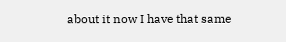about it now I have that same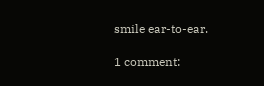smile ear-to-ear.

1 comment: